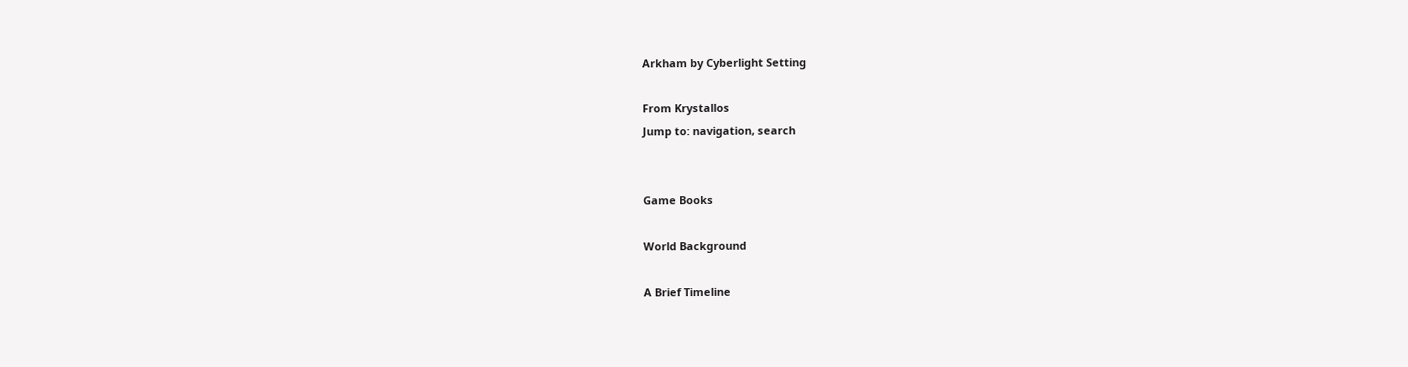Arkham by Cyberlight Setting

From Krystallos
Jump to: navigation, search


Game Books

World Background

A Brief Timeline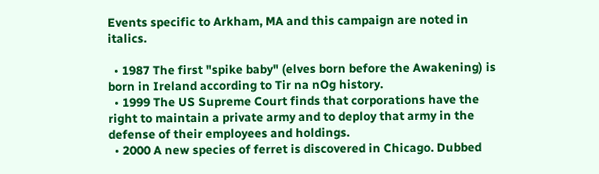Events specific to Arkham, MA and this campaign are noted in italics.

  • 1987 The first "spike baby" (elves born before the Awakening) is born in Ireland according to Tir na nOg history.
  • 1999 The US Supreme Court finds that corporations have the right to maintain a private army and to deploy that army in the defense of their employees and holdings.
  • 2000 A new species of ferret is discovered in Chicago. Dubbed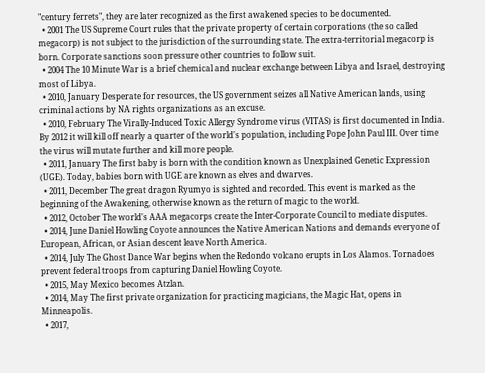"century ferrets", they are later recognized as the first awakened species to be documented.
  • 2001 The US Supreme Court rules that the private property of certain corporations (the so called megacorp) is not subject to the jurisdiction of the surrounding state. The extra-territorial megacorp is born. Corporate sanctions soon pressure other countries to follow suit.
  • 2004 The 10 Minute War is a brief chemical and nuclear exchange between Libya and Israel, destroying most of Libya.
  • 2010, January Desperate for resources, the US government seizes all Native American lands, using criminal actions by NA rights organizations as an excuse.
  • 2010, February The Virally-Induced Toxic Allergy Syndrome virus (VITAS) is first documented in India. By 2012 it will kill off nearly a quarter of the world's population, including Pope John Paul III. Over time the virus will mutate further and kill more people.
  • 2011, January The first baby is born with the condition known as Unexplained Genetic Expression (UGE). Today, babies born with UGE are known as elves and dwarves.
  • 2011, December The great dragon Ryumyo is sighted and recorded. This event is marked as the beginning of the Awakening, otherwise known as the return of magic to the world.
  • 2012, October The world's AAA megacorps create the Inter-Corporate Council to mediate disputes.
  • 2014, June Daniel Howling Coyote announces the Native American Nations and demands everyone of European, African, or Asian descent leave North America.
  • 2014, July The Ghost Dance War begins when the Redondo volcano erupts in Los Alamos. Tornadoes prevent federal troops from capturing Daniel Howling Coyote.
  • 2015, May Mexico becomes Atzlan.
  • 2014, May The first private organization for practicing magicians, the Magic Hat, opens in Minneapolis.
  • 2017,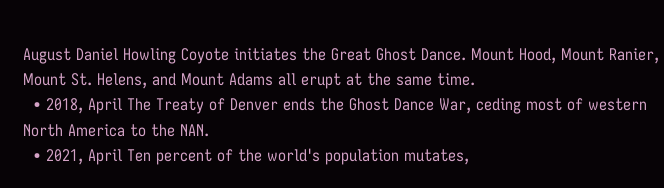August Daniel Howling Coyote initiates the Great Ghost Dance. Mount Hood, Mount Ranier, Mount St. Helens, and Mount Adams all erupt at the same time.
  • 2018, April The Treaty of Denver ends the Ghost Dance War, ceding most of western North America to the NAN.
  • 2021, April Ten percent of the world's population mutates,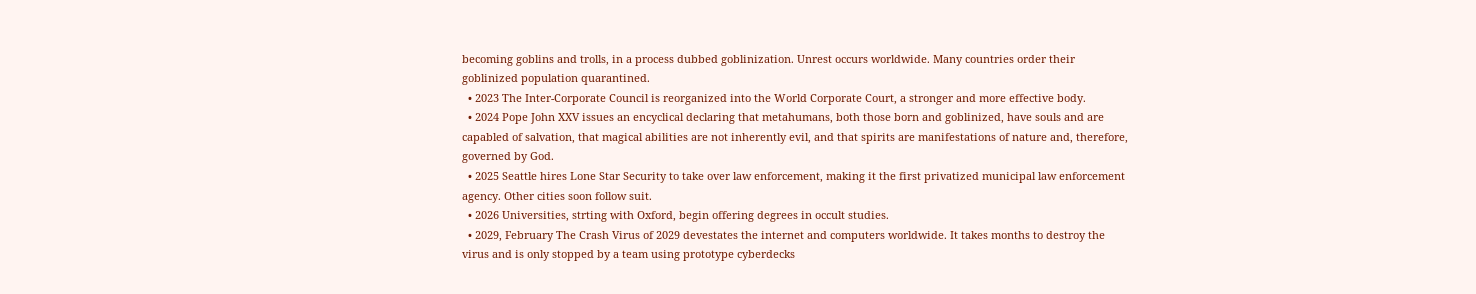becoming goblins and trolls, in a process dubbed goblinization. Unrest occurs worldwide. Many countries order their goblinized population quarantined.
  • 2023 The Inter-Corporate Council is reorganized into the World Corporate Court, a stronger and more effective body.
  • 2024 Pope John XXV issues an encyclical declaring that metahumans, both those born and goblinized, have souls and are capabled of salvation, that magical abilities are not inherently evil, and that spirits are manifestations of nature and, therefore, governed by God.
  • 2025 Seattle hires Lone Star Security to take over law enforcement, making it the first privatized municipal law enforcement agency. Other cities soon follow suit.
  • 2026 Universities, strting with Oxford, begin offering degrees in occult studies.
  • 2029, February The Crash Virus of 2029 devestates the internet and computers worldwide. It takes months to destroy the virus and is only stopped by a team using prototype cyberdecks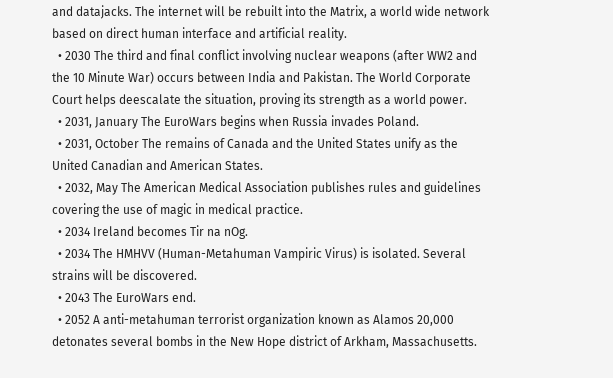and datajacks. The internet will be rebuilt into the Matrix, a world wide network based on direct human interface and artificial reality.
  • 2030 The third and final conflict involving nuclear weapons (after WW2 and the 10 Minute War) occurs between India and Pakistan. The World Corporate Court helps deescalate the situation, proving its strength as a world power.
  • 2031, January The EuroWars begins when Russia invades Poland.
  • 2031, October The remains of Canada and the United States unify as the United Canadian and American States.
  • 2032, May The American Medical Association publishes rules and guidelines covering the use of magic in medical practice.
  • 2034 Ireland becomes Tir na nOg.
  • 2034 The HMHVV (Human-Metahuman Vampiric Virus) is isolated. Several strains will be discovered.
  • 2043 The EuroWars end.
  • 2052 A anti-metahuman terrorist organization known as Alamos 20,000 detonates several bombs in the New Hope district of Arkham, Massachusetts.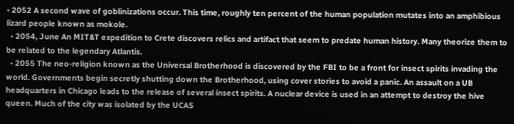• 2052 A second wave of goblinizations occur. This time, roughly ten percent of the human population mutates into an amphibious lizard people known as mokole.
  • 2054, June An MIT&T expedition to Crete discovers relics and artifact that seem to predate human history. Many theorize them to be related to the legendary Atlantis.
  • 2055 The neo-religion known as the Universal Brotherhood is discovered by the FBI to be a front for insect spirits invading the world. Governments begin secretly shutting down the Brotherhood, using cover stories to avoid a panic. An assault on a UB headquarters in Chicago leads to the release of several insect spirits. A nuclear device is used in an attempt to destroy the hive queen. Much of the city was isolated by the UCAS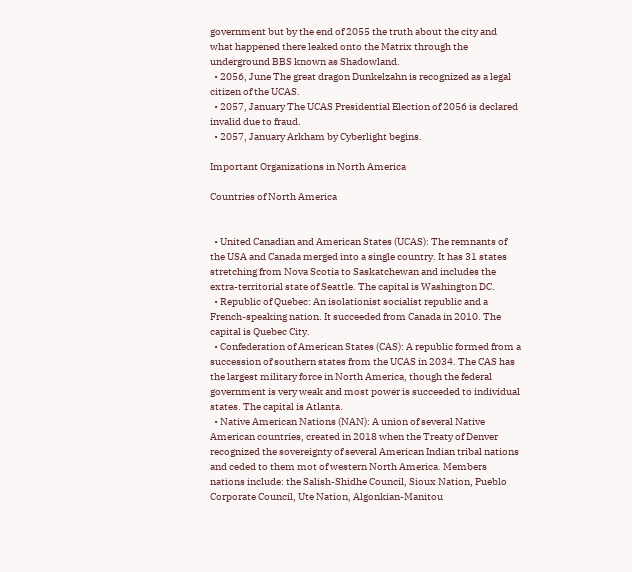government but by the end of 2055 the truth about the city and what happened there leaked onto the Matrix through the underground BBS known as Shadowland.
  • 2056, June The great dragon Dunkelzahn is recognized as a legal citizen of the UCAS.
  • 2057, January The UCAS Presidential Election of 2056 is declared invalid due to fraud.
  • 2057, January Arkham by Cyberlight begins.

Important Organizations in North America

Countries of North America


  • United Canadian and American States (UCAS): The remnants of the USA and Canada merged into a single country. It has 31 states stretching from Nova Scotia to Saskatchewan and includes the extra-territorial state of Seattle. The capital is Washington DC.
  • Republic of Quebec: An isolationist socialist republic and a French-speaking nation. It succeeded from Canada in 2010. The capital is Quebec City.
  • Confederation of American States (CAS): A republic formed from a succession of southern states from the UCAS in 2034. The CAS has the largest military force in North America, though the federal government is very weak and most power is succeeded to individual states. The capital is Atlanta.
  • Native American Nations (NAN): A union of several Native American countries, created in 2018 when the Treaty of Denver recognized the sovereignty of several American Indian tribal nations and ceded to them mot of western North America. Members nations include: the Salish-Shidhe Council, Sioux Nation, Pueblo Corporate Council, Ute Nation, Algonkian-Manitou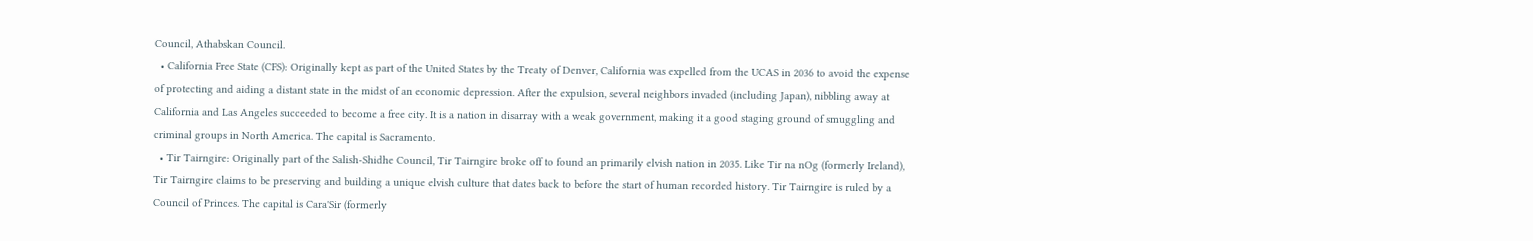Council, Athabskan Council.
  • California Free State (CFS): Originally kept as part of the United States by the Treaty of Denver, California was expelled from the UCAS in 2036 to avoid the expense of protecting and aiding a distant state in the midst of an economic depression. After the expulsion, several neighbors invaded (including Japan), nibbling away at California and Las Angeles succeeded to become a free city. It is a nation in disarray with a weak government, making it a good staging ground of smuggling and criminal groups in North America. The capital is Sacramento.
  • Tir Tairngire: Originally part of the Salish-Shidhe Council, Tir Tairngire broke off to found an primarily elvish nation in 2035. Like Tir na nOg (formerly Ireland), Tir Tairngire claims to be preserving and building a unique elvish culture that dates back to before the start of human recorded history. Tir Tairngire is ruled by a Council of Princes. The capital is Cara'Sir (formerly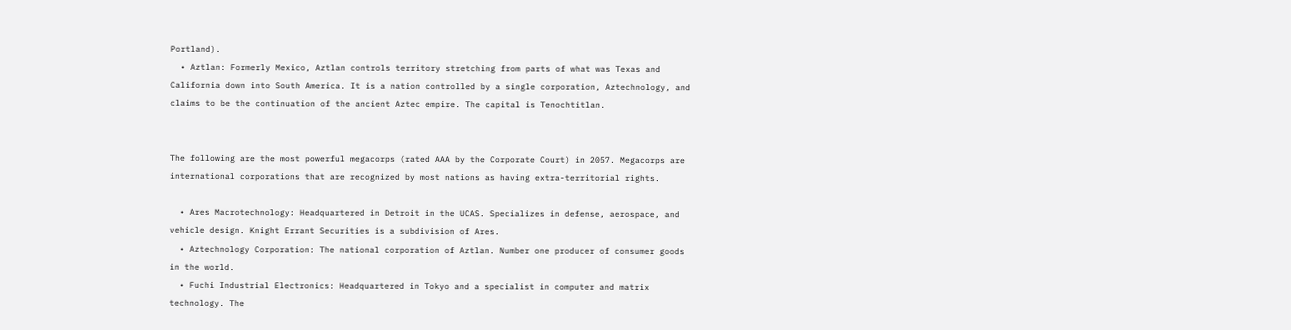Portland).
  • Aztlan: Formerly Mexico, Aztlan controls territory stretching from parts of what was Texas and California down into South America. It is a nation controlled by a single corporation, Aztechnology, and claims to be the continuation of the ancient Aztec empire. The capital is Tenochtitlan.


The following are the most powerful megacorps (rated AAA by the Corporate Court) in 2057. Megacorps are international corporations that are recognized by most nations as having extra-territorial rights.

  • Ares Macrotechnology: Headquartered in Detroit in the UCAS. Specializes in defense, aerospace, and vehicle design. Knight Errant Securities is a subdivision of Ares.
  • Aztechnology Corporation: The national corporation of Aztlan. Number one producer of consumer goods in the world.
  • Fuchi Industrial Electronics: Headquartered in Tokyo and a specialist in computer and matrix technology. The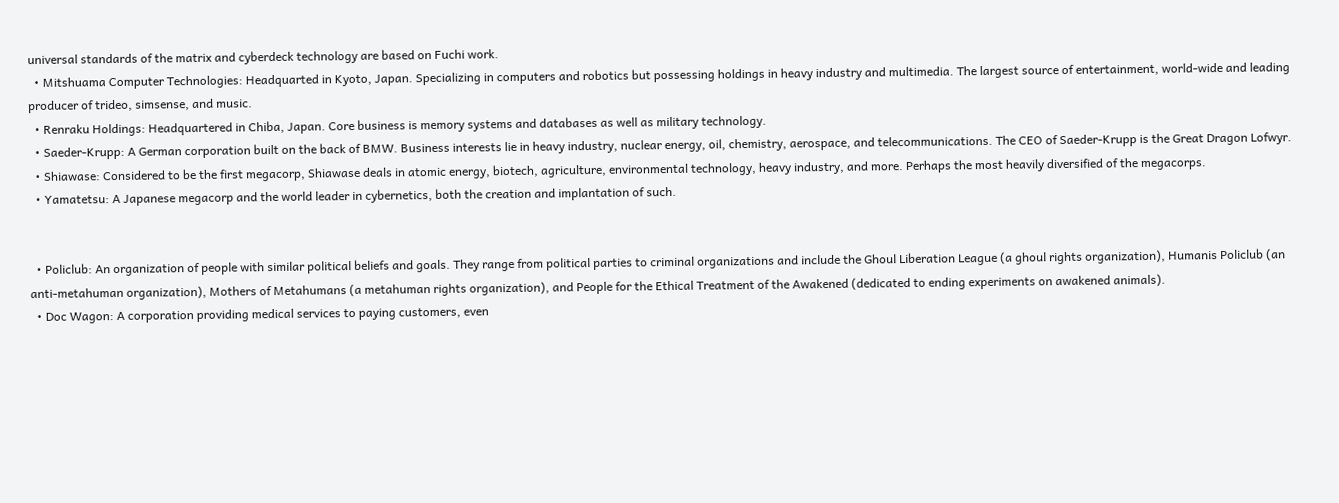universal standards of the matrix and cyberdeck technology are based on Fuchi work.
  • Mitshuama Computer Technologies: Headquarted in Kyoto, Japan. Specializing in computers and robotics but possessing holdings in heavy industry and multimedia. The largest source of entertainment, world-wide and leading producer of trideo, simsense, and music.
  • Renraku Holdings: Headquartered in Chiba, Japan. Core business is memory systems and databases as well as military technology.
  • Saeder-Krupp: A German corporation built on the back of BMW. Business interests lie in heavy industry, nuclear energy, oil, chemistry, aerospace, and telecommunications. The CEO of Saeder-Krupp is the Great Dragon Lofwyr.
  • Shiawase: Considered to be the first megacorp, Shiawase deals in atomic energy, biotech, agriculture, environmental technology, heavy industry, and more. Perhaps the most heavily diversified of the megacorps.
  • Yamatetsu: A Japanese megacorp and the world leader in cybernetics, both the creation and implantation of such.


  • Policlub: An organization of people with similar political beliefs and goals. They range from political parties to criminal organizations and include the Ghoul Liberation League (a ghoul rights organization), Humanis Policlub (an anti-metahuman organization), Mothers of Metahumans (a metahuman rights organization), and People for the Ethical Treatment of the Awakened (dedicated to ending experiments on awakened animals).
  • Doc Wagon: A corporation providing medical services to paying customers, even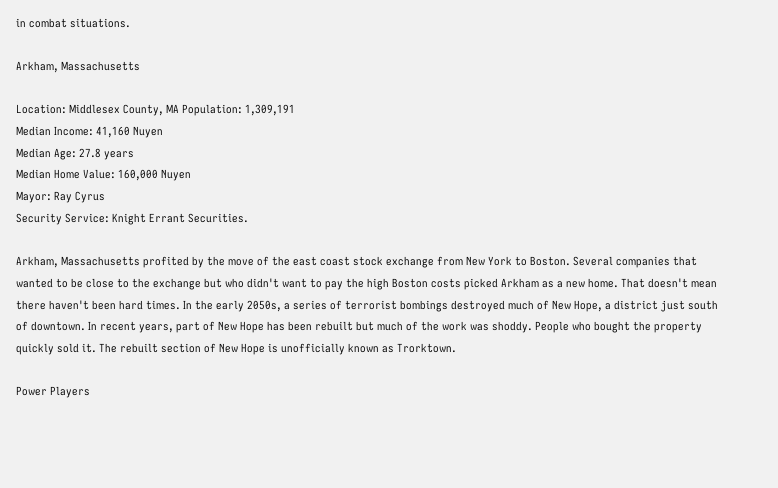in combat situations.

Arkham, Massachusetts

Location: Middlesex County, MA Population: 1,309,191
Median Income: 41,160 Nuyen
Median Age: 27.8 years
Median Home Value: 160,000 Nuyen
Mayor: Ray Cyrus
Security Service: Knight Errant Securities.

Arkham, Massachusetts profited by the move of the east coast stock exchange from New York to Boston. Several companies that wanted to be close to the exchange but who didn't want to pay the high Boston costs picked Arkham as a new home. That doesn't mean there haven't been hard times. In the early 2050s, a series of terrorist bombings destroyed much of New Hope, a district just south of downtown. In recent years, part of New Hope has been rebuilt but much of the work was shoddy. People who bought the property quickly sold it. The rebuilt section of New Hope is unofficially known as Trorktown.

Power Players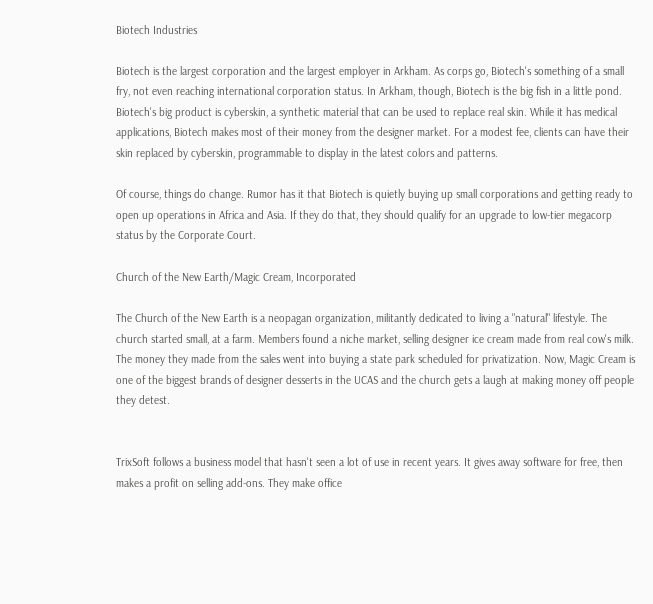Biotech Industries

Biotech is the largest corporation and the largest employer in Arkham. As corps go, Biotech's something of a small fry, not even reaching international corporation status. In Arkham, though, Biotech is the big fish in a little pond. Biotech's big product is cyberskin, a synthetic material that can be used to replace real skin. While it has medical applications, Biotech makes most of their money from the designer market. For a modest fee, clients can have their skin replaced by cyberskin, programmable to display in the latest colors and patterns.

Of course, things do change. Rumor has it that Biotech is quietly buying up small corporations and getting ready to open up operations in Africa and Asia. If they do that, they should qualify for an upgrade to low-tier megacorp status by the Corporate Court.

Church of the New Earth/Magic Cream, Incorporated

The Church of the New Earth is a neopagan organization, militantly dedicated to living a "natural" lifestyle. The church started small, at a farm. Members found a niche market, selling designer ice cream made from real cow's milk. The money they made from the sales went into buying a state park scheduled for privatization. Now, Magic Cream is one of the biggest brands of designer desserts in the UCAS and the church gets a laugh at making money off people they detest.


TrixSoft follows a business model that hasn't seen a lot of use in recent years. It gives away software for free, then makes a profit on selling add-ons. They make office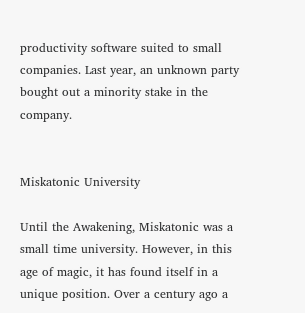productivity software suited to small companies. Last year, an unknown party bought out a minority stake in the company.


Miskatonic University

Until the Awakening, Miskatonic was a small time university. However, in this age of magic, it has found itself in a unique position. Over a century ago a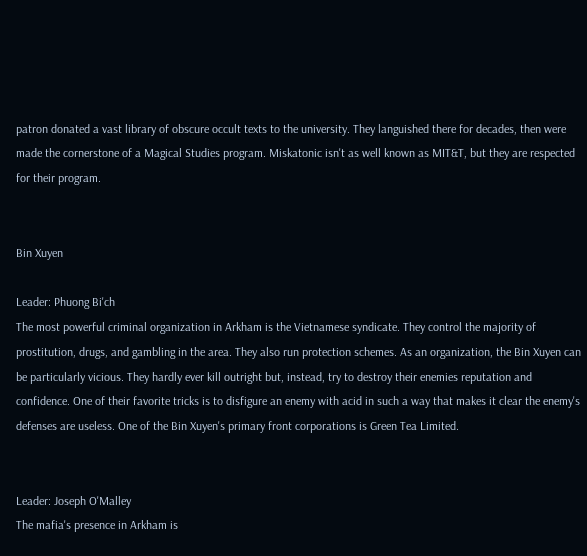patron donated a vast library of obscure occult texts to the university. They languished there for decades, then were made the cornerstone of a Magical Studies program. Miskatonic isn't as well known as MIT&T, but they are respected for their program.


Bin Xuyen

Leader: Phuong Bi'ch
The most powerful criminal organization in Arkham is the Vietnamese syndicate. They control the majority of prostitution, drugs, and gambling in the area. They also run protection schemes. As an organization, the Bin Xuyen can be particularly vicious. They hardly ever kill outright but, instead, try to destroy their enemies reputation and confidence. One of their favorite tricks is to disfigure an enemy with acid in such a way that makes it clear the enemy's defenses are useless. One of the Bin Xuyen's primary front corporations is Green Tea Limited.


Leader: Joseph O'Malley
The mafia's presence in Arkham is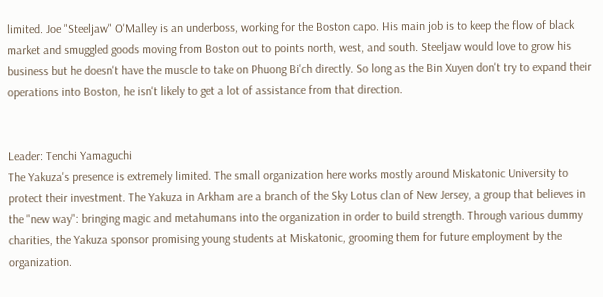limited. Joe "Steeljaw" O'Malley is an underboss, working for the Boston capo. His main job is to keep the flow of black market and smuggled goods moving from Boston out to points north, west, and south. Steeljaw would love to grow his business but he doesn't have the muscle to take on Phuong Bi'ch directly. So long as the Bin Xuyen don't try to expand their operations into Boston, he isn't likely to get a lot of assistance from that direction.


Leader: Tenchi Yamaguchi
The Yakuza's presence is extremely limited. The small organization here works mostly around Miskatonic University to protect their investment. The Yakuza in Arkham are a branch of the Sky Lotus clan of New Jersey, a group that believes in the "new way": bringing magic and metahumans into the organization in order to build strength. Through various dummy charities, the Yakuza sponsor promising young students at Miskatonic, grooming them for future employment by the organization.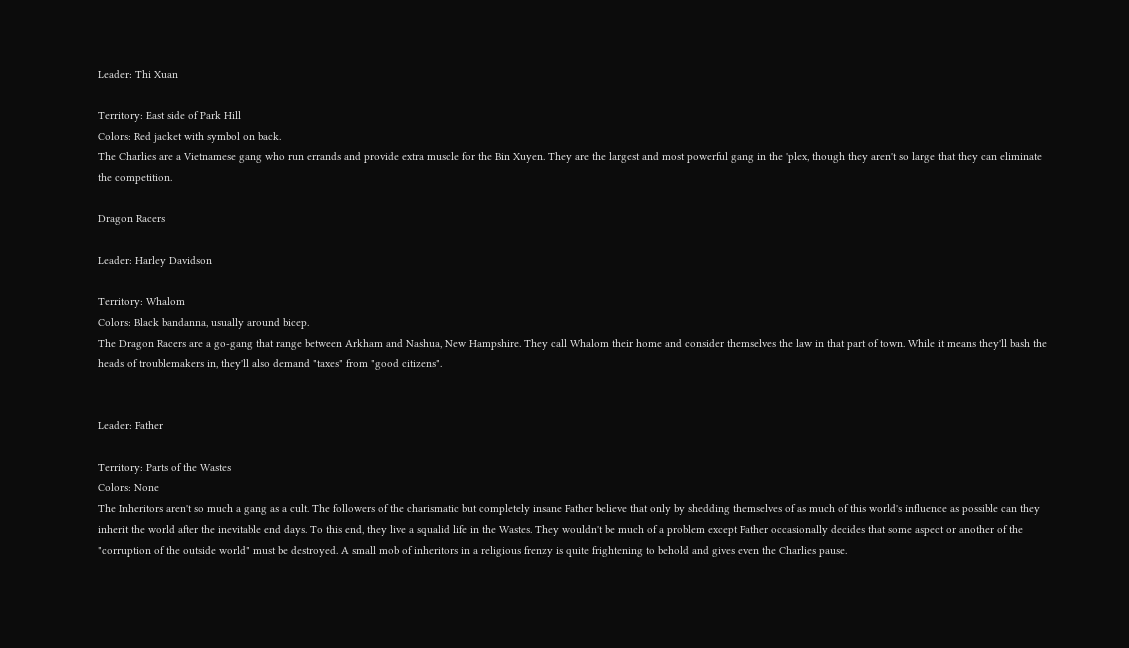Leader: Thi Xuan

Territory: East side of Park Hill
Colors: Red jacket with symbol on back.
The Charlies are a Vietnamese gang who run errands and provide extra muscle for the Bin Xuyen. They are the largest and most powerful gang in the 'plex, though they aren't so large that they can eliminate the competition.

Dragon Racers

Leader: Harley Davidson

Territory: Whalom
Colors: Black bandanna, usually around bicep.
The Dragon Racers are a go-gang that range between Arkham and Nashua, New Hampshire. They call Whalom their home and consider themselves the law in that part of town. While it means they'll bash the heads of troublemakers in, they'll also demand "taxes" from "good citizens".


Leader: Father

Territory: Parts of the Wastes
Colors: None
The Inheritors aren't so much a gang as a cult. The followers of the charismatic but completely insane Father believe that only by shedding themselves of as much of this world's influence as possible can they inherit the world after the inevitable end days. To this end, they live a squalid life in the Wastes. They wouldn't be much of a problem except Father occasionally decides that some aspect or another of the "corruption of the outside world" must be destroyed. A small mob of inheritors in a religious frenzy is quite frightening to behold and gives even the Charlies pause.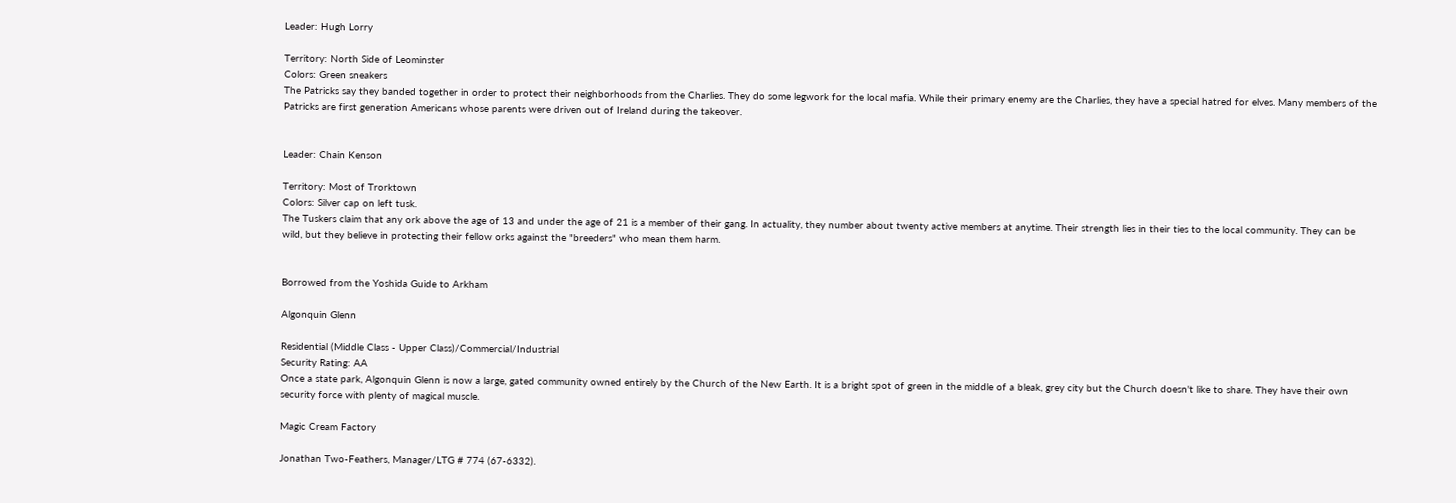Leader: Hugh Lorry

Territory: North Side of Leominster
Colors: Green sneakers
The Patricks say they banded together in order to protect their neighborhoods from the Charlies. They do some legwork for the local mafia. While their primary enemy are the Charlies, they have a special hatred for elves. Many members of the Patricks are first generation Americans whose parents were driven out of Ireland during the takeover.


Leader: Chain Kenson

Territory: Most of Trorktown
Colors: Silver cap on left tusk.
The Tuskers claim that any ork above the age of 13 and under the age of 21 is a member of their gang. In actuality, they number about twenty active members at anytime. Their strength lies in their ties to the local community. They can be wild, but they believe in protecting their fellow orks against the "breeders" who mean them harm.


Borrowed from the Yoshida Guide to Arkham

Algonquin Glenn

Residential (Middle Class - Upper Class)/Commercial/Industrial
Security Rating: AA
Once a state park, Algonquin Glenn is now a large, gated community owned entirely by the Church of the New Earth. It is a bright spot of green in the middle of a bleak, grey city but the Church doesn't like to share. They have their own security force with plenty of magical muscle.

Magic Cream Factory

Jonathan Two-Feathers, Manager/LTG # 774 (67-6332).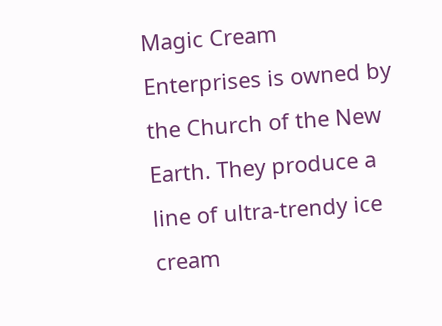Magic Cream Enterprises is owned by the Church of the New Earth. They produce a line of ultra-trendy ice cream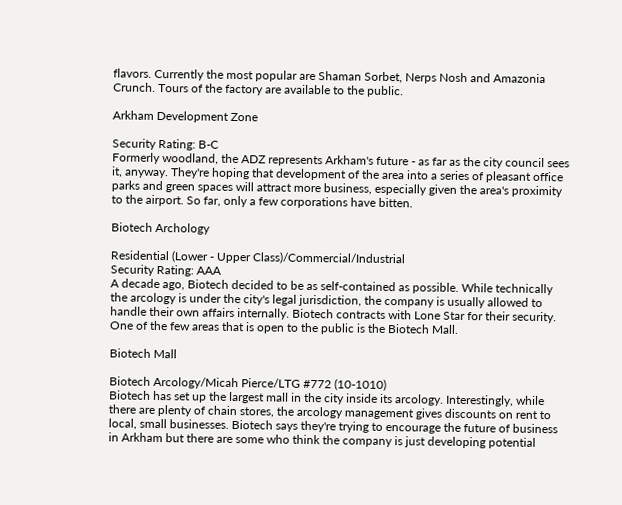flavors. Currently the most popular are Shaman Sorbet, Nerps Nosh and Amazonia Crunch. Tours of the factory are available to the public.

Arkham Development Zone

Security Rating: B-C
Formerly woodland, the ADZ represents Arkham's future - as far as the city council sees it, anyway. They're hoping that development of the area into a series of pleasant office parks and green spaces will attract more business, especially given the area's proximity to the airport. So far, only a few corporations have bitten.

Biotech Archology

Residential (Lower - Upper Class)/Commercial/Industrial
Security Rating: AAA
A decade ago, Biotech decided to be as self-contained as possible. While technically the arcology is under the city's legal jurisdiction, the company is usually allowed to handle their own affairs internally. Biotech contracts with Lone Star for their security. One of the few areas that is open to the public is the Biotech Mall.

Biotech Mall

Biotech Arcology/Micah Pierce/LTG #772 (10-1010)
Biotech has set up the largest mall in the city inside its arcology. Interestingly, while there are plenty of chain stores, the arcology management gives discounts on rent to local, small businesses. Biotech says they're trying to encourage the future of business in Arkham but there are some who think the company is just developing potential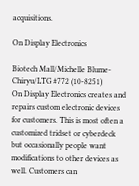acquisitions.

On Display Electronics

Biotech Mall/Michelle Blume-Chiryu/LTG #772 (10-8251)
On Display Electronics creates and repairs custom electronic devices for customers. This is most often a customized tridset or cyberdeck but occasionally people want modifications to other devices as well. Customers can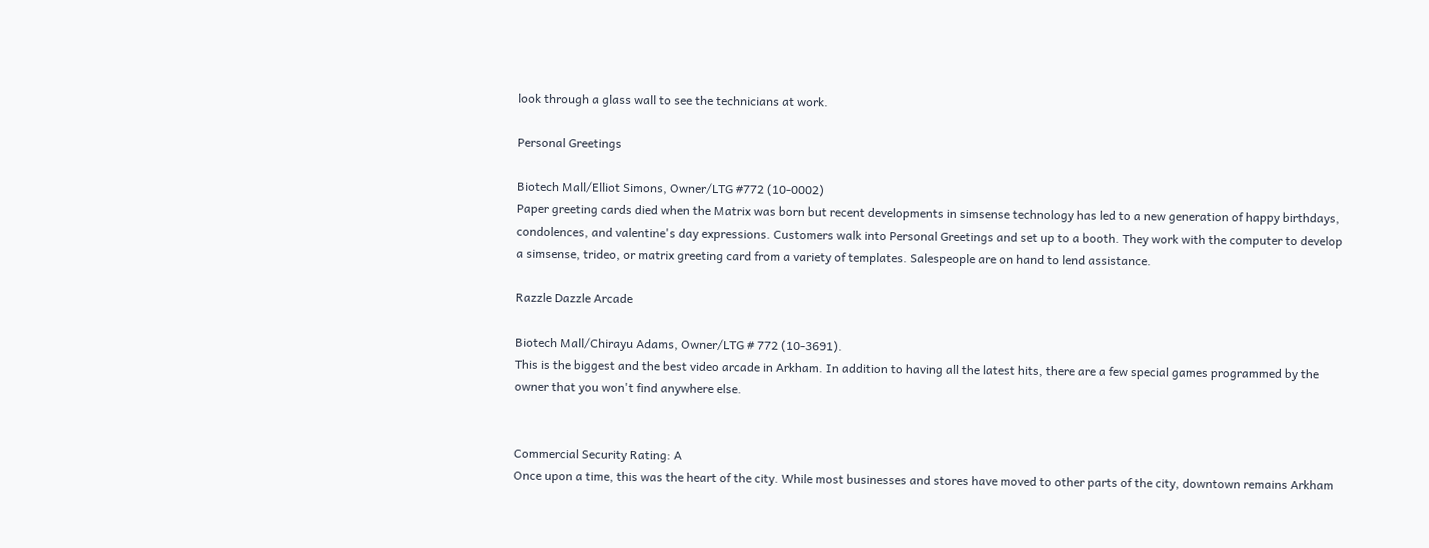look through a glass wall to see the technicians at work.

Personal Greetings

Biotech Mall/Elliot Simons, Owner/LTG #772 (10-0002)
Paper greeting cards died when the Matrix was born but recent developments in simsense technology has led to a new generation of happy birthdays, condolences, and valentine's day expressions. Customers walk into Personal Greetings and set up to a booth. They work with the computer to develop a simsense, trideo, or matrix greeting card from a variety of templates. Salespeople are on hand to lend assistance.

Razzle Dazzle Arcade

Biotech Mall/Chirayu Adams, Owner/LTG # 772 (10-3691).
This is the biggest and the best video arcade in Arkham. In addition to having all the latest hits, there are a few special games programmed by the owner that you won't find anywhere else.


Commercial Security Rating: A
Once upon a time, this was the heart of the city. While most businesses and stores have moved to other parts of the city, downtown remains Arkham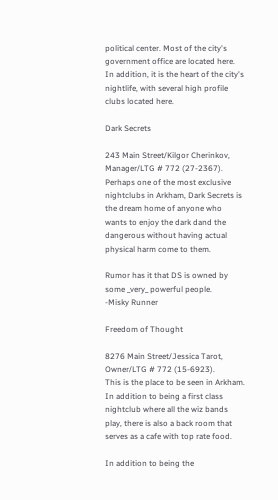political center. Most of the city's government office are located here. In addition, it is the heart of the city's nightlife, with several high profile clubs located here.

Dark Secrets

243 Main Street/Kilgor Cherinkov, Manager/LTG # 772 (27-2367).
Perhaps one of the most exclusive nightclubs in Arkham, Dark Secrets is the dream home of anyone who wants to enjoy the dark dand the dangerous without having actual physical harm come to them.

Rumor has it that DS is owned by some _very_ powerful people.
-Misky Runner

Freedom of Thought

8276 Main Street/Jessica Tarot, Owner/LTG # 772 (15-6923).
This is the place to be seen in Arkham. In addition to being a first class nightclub where all the wiz bands play, there is also a back room that serves as a cafe with top rate food.

In addition to being the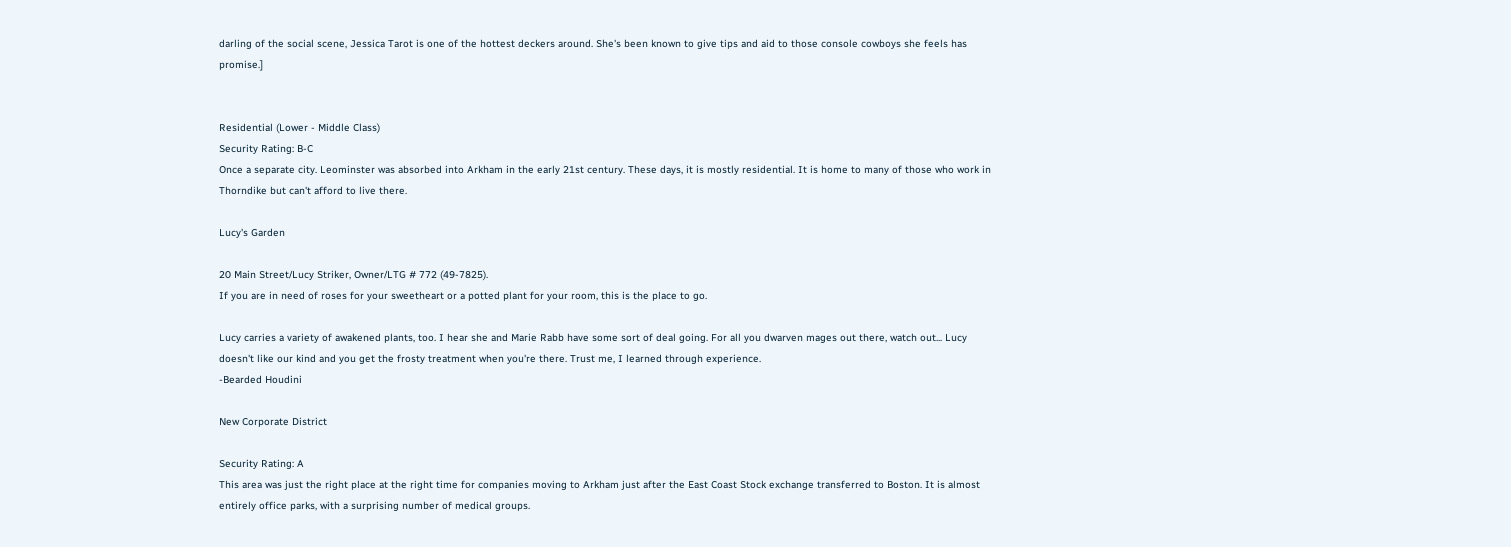darling of the social scene, Jessica Tarot is one of the hottest deckers around. She's been known to give tips and aid to those console cowboys she feels has promise.]


Residential (Lower - Middle Class)
Security Rating: B-C
Once a separate city. Leominster was absorbed into Arkham in the early 21st century. These days, it is mostly residential. It is home to many of those who work in Thorndike but can't afford to live there.

Lucy's Garden

20 Main Street/Lucy Striker, Owner/LTG # 772 (49-7825).
If you are in need of roses for your sweetheart or a potted plant for your room, this is the place to go.

Lucy carries a variety of awakened plants, too. I hear she and Marie Rabb have some sort of deal going. For all you dwarven mages out there, watch out... Lucy doesn't like our kind and you get the frosty treatment when you're there. Trust me, I learned through experience.
-Bearded Houdini

New Corporate District

Security Rating: A
This area was just the right place at the right time for companies moving to Arkham just after the East Coast Stock exchange transferred to Boston. It is almost entirely office parks, with a surprising number of medical groups.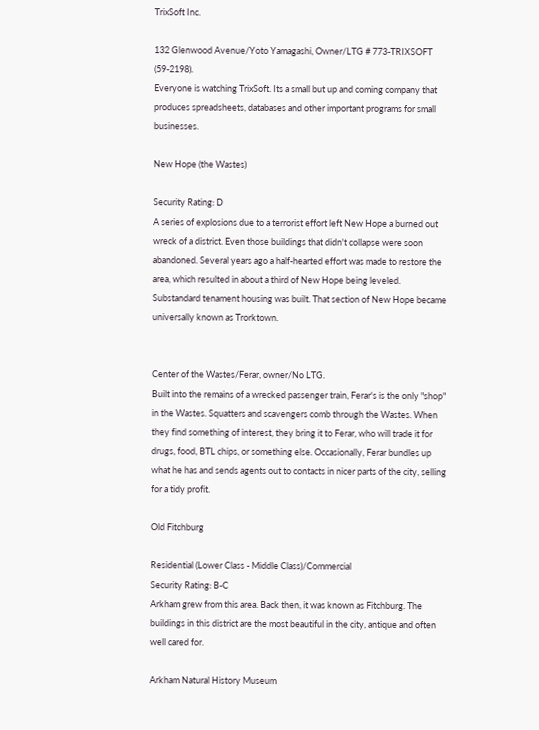TrixSoft Inc.

132 Glenwood Avenue/Yoto Yamagashi, Owner/LTG # 773-TRIXSOFT (59-2198).
Everyone is watching TrixSoft. Its a small but up and coming company that produces spreadsheets, databases and other important programs for small businesses.

New Hope (the Wastes)

Security Rating: D
A series of explosions due to a terrorist effort left New Hope a burned out wreck of a district. Even those buildings that didn't collapse were soon abandoned. Several years ago a half-hearted effort was made to restore the area, which resulted in about a third of New Hope being leveled. Substandard tenament housing was built. That section of New Hope became universally known as Trorktown.


Center of the Wastes/Ferar, owner/No LTG.
Built into the remains of a wrecked passenger train, Ferar's is the only "shop" in the Wastes. Squatters and scavengers comb through the Wastes. When they find something of interest, they bring it to Ferar, who will trade it for drugs, food, BTL chips, or something else. Occasionally, Ferar bundles up what he has and sends agents out to contacts in nicer parts of the city, selling for a tidy profit.

Old Fitchburg

Residential (Lower Class - Middle Class)/Commercial
Security Rating: B-C
Arkham grew from this area. Back then, it was known as Fitchburg. The buildings in this district are the most beautiful in the city, antique and often well cared for.

Arkham Natural History Museum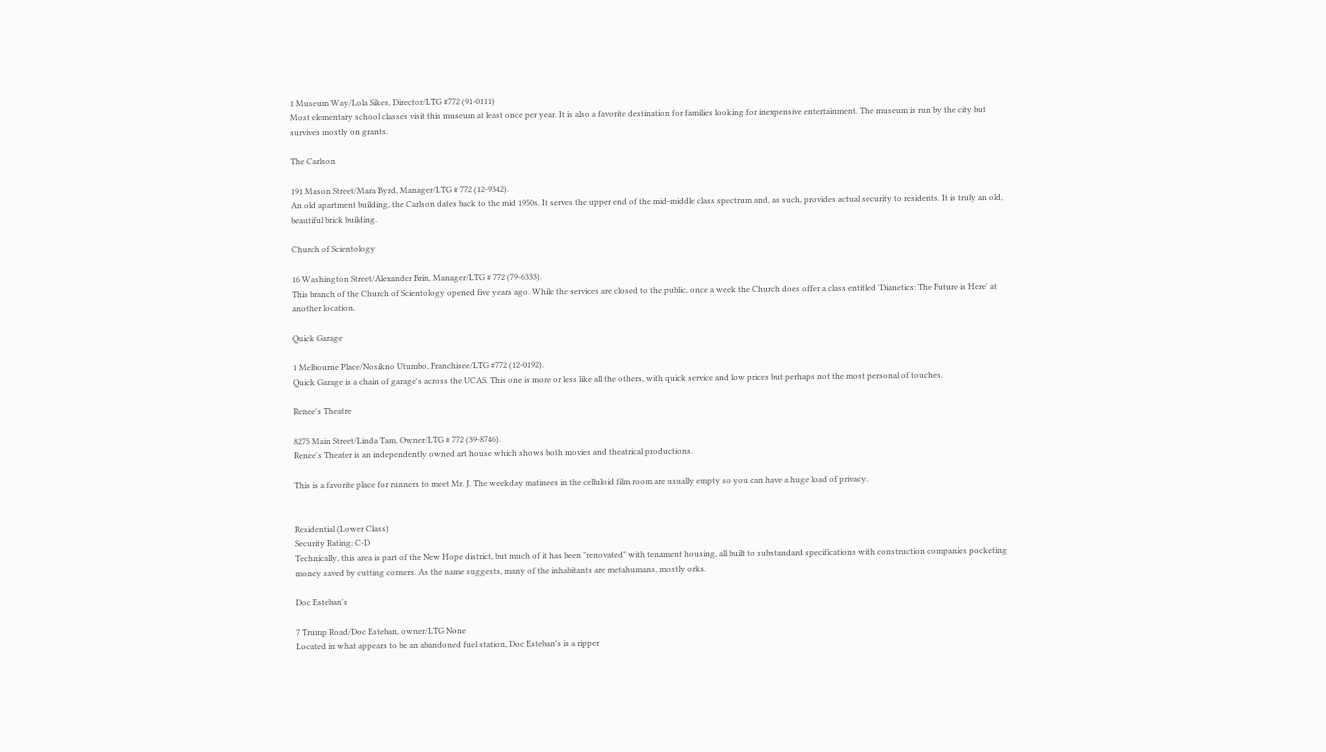1 Museum Way/Lola Sikes, Director/LTG #772 (91-0111)
Most elementary school classes visit this museum at least once per year. It is also a favorite destination for families looking for inexpensive entertainment. The museum is run by the city but survives mostly on grants.

The Carlson

191 Mason Street/Mara Byrd, Manager/LTG # 772 (12-9342).
An old apartment building, the Carlson dates back to the mid 1950s. It serves the upper end of the mid-middle class spectrum and, as such, provides actual security to residents. It is truly an old, beautiful brick building.

Church of Scientology

16 Washington Street/Alexander Brin, Manager/LTG # 772 (79-6333).
This branch of the Church of Scientology opened five years ago. While the services are closed to the public, once a week the Church does offer a class entitled 'Dianetics: The Future is Here' at another location.

Quick Garage

1 Melbourne Place/Nosikno Utumbo, Franchisee/LTG #772 (12-0192).
Quick Garage is a chain of garage's across the UCAS. This one is more or less like all the others, with quick service and low prices but perhaps not the most personal of touches.

Renee's Theatre

8275 Main Street/Linda Tam, Owner/LTG # 772 (39-8746).
Renee's Theater is an independently owned art house which shows both movies and theatrical productions.

This is a favorite place for runners to meet Mr. J. The weekday matinees in the celluloid film room are usually empty so you can have a huge load of privacy.


Residential (Lower Class)
Security Rating: C-D
Technically, this area is part of the New Hope district, but much of it has been "renovated" with tenament housing, all built to substandard specifications with construction companies pocketing money saved by cutting corners. As the name suggests, many of the inhabitants are metahumans, mostly orks.

Doc Esteban's

7 Trump Road/Doc Esteban, owner/LTG None
Located in what appears to be an abandoned fuel station, Doc Esteban's is a ripper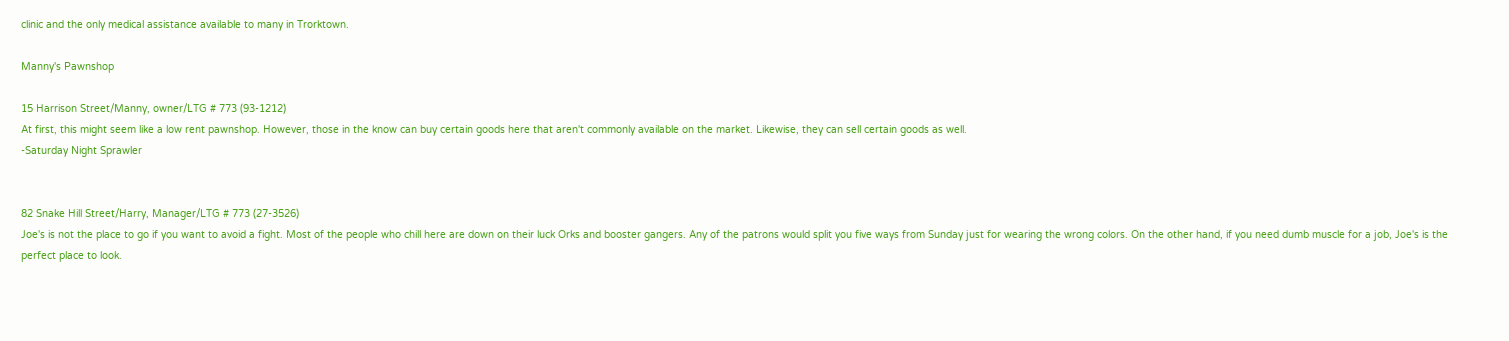clinic and the only medical assistance available to many in Trorktown.

Manny's Pawnshop

15 Harrison Street/Manny, owner/LTG # 773 (93-1212)
At first, this might seem like a low rent pawnshop. However, those in the know can buy certain goods here that aren't commonly available on the market. Likewise, they can sell certain goods as well.
-Saturday Night Sprawler


82 Snake Hill Street/Harry, Manager/LTG # 773 (27-3526)
Joe's is not the place to go if you want to avoid a fight. Most of the people who chill here are down on their luck Orks and booster gangers. Any of the patrons would split you five ways from Sunday just for wearing the wrong colors. On the other hand, if you need dumb muscle for a job, Joe's is the perfect place to look.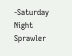-Saturday Night Sprawler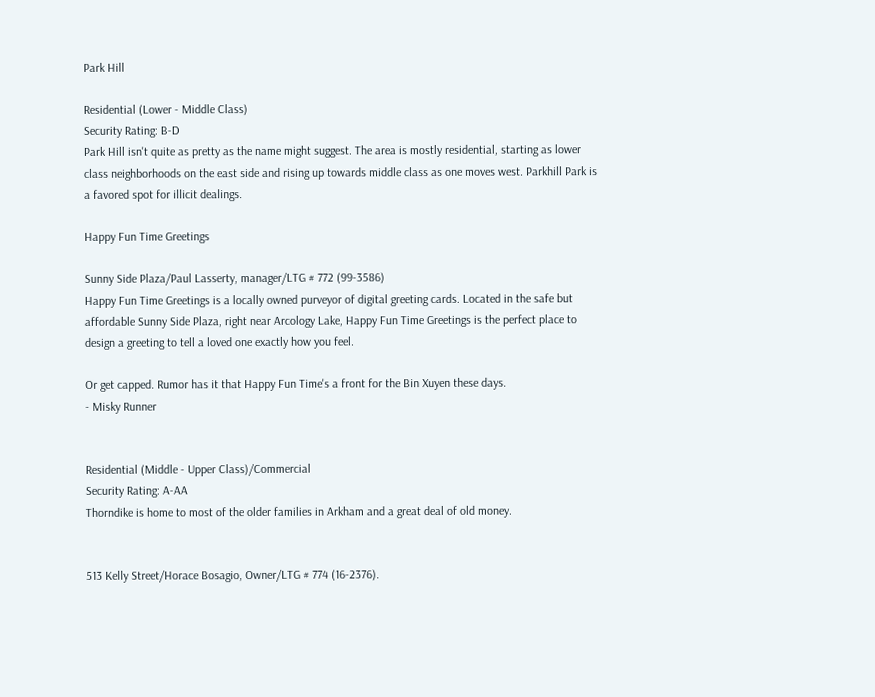Park Hill

Residential (Lower - Middle Class)
Security Rating: B-D
Park Hill isn't quite as pretty as the name might suggest. The area is mostly residential, starting as lower class neighborhoods on the east side and rising up towards middle class as one moves west. Parkhill Park is a favored spot for illicit dealings.

Happy Fun Time Greetings

Sunny Side Plaza/Paul Lasserty, manager/LTG # 772 (99-3586)
Happy Fun Time Greetings is a locally owned purveyor of digital greeting cards. Located in the safe but affordable Sunny Side Plaza, right near Arcology Lake, Happy Fun Time Greetings is the perfect place to design a greeting to tell a loved one exactly how you feel.

Or get capped. Rumor has it that Happy Fun Time's a front for the Bin Xuyen these days.
- Misky Runner


Residential (Middle - Upper Class)/Commercial
Security Rating: A-AA
Thorndike is home to most of the older families in Arkham and a great deal of old money.


513 Kelly Street/Horace Bosagio, Owner/LTG # 774 (16-2376).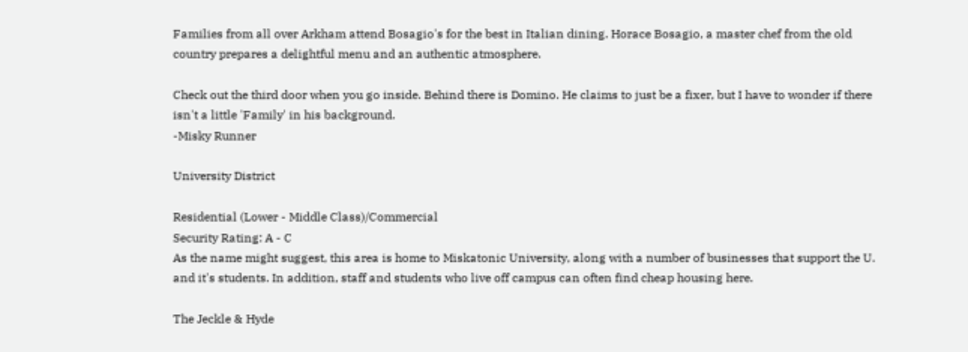Families from all over Arkham attend Bosagio's for the best in Italian dining. Horace Bosagio, a master chef from the old country prepares a delightful menu and an authentic atmosphere.

Check out the third door when you go inside. Behind there is Domino. He claims to just be a fixer, but I have to wonder if there isn't a little 'Family' in his background.
-Misky Runner

University District

Residential (Lower - Middle Class)/Commercial
Security Rating: A - C
As the name might suggest, this area is home to Miskatonic University, along with a number of businesses that support the U. and it's students. In addition, staff and students who live off campus can often find cheap housing here.

The Jeckle & Hyde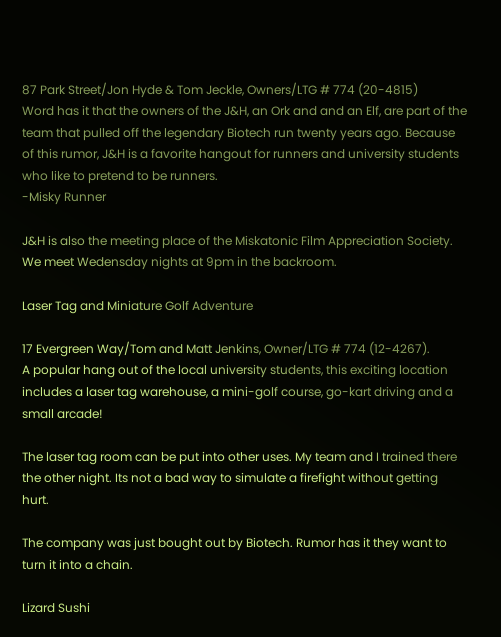87 Park Street/Jon Hyde & Tom Jeckle, Owners/LTG # 774 (20-4815)
Word has it that the owners of the J&H, an Ork and and an Elf, are part of the team that pulled off the legendary Biotech run twenty years ago. Because of this rumor, J&H is a favorite hangout for runners and university students who like to pretend to be runners.
-Misky Runner

J&H is also the meeting place of the Miskatonic Film Appreciation Society. We meet Wedensday nights at 9pm in the backroom.

Laser Tag and Miniature Golf Adventure

17 Evergreen Way/Tom and Matt Jenkins, Owner/LTG # 774 (12-4267).
A popular hang out of the local university students, this exciting location includes a laser tag warehouse, a mini-golf course, go-kart driving and a small arcade!

The laser tag room can be put into other uses. My team and I trained there the other night. Its not a bad way to simulate a firefight without getting hurt.

The company was just bought out by Biotech. Rumor has it they want to turn it into a chain.

Lizard Sushi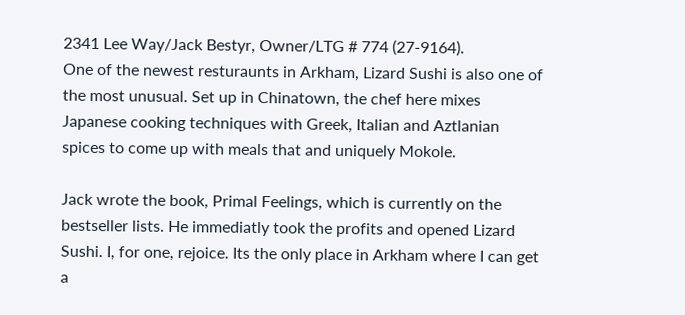2341 Lee Way/Jack Bestyr, Owner/LTG # 774 (27-9164).
One of the newest resturaunts in Arkham, Lizard Sushi is also one of the most unusual. Set up in Chinatown, the chef here mixes Japanese cooking techniques with Greek, Italian and Aztlanian spices to come up with meals that and uniquely Mokole.

Jack wrote the book, Primal Feelings, which is currently on the bestseller lists. He immediatly took the profits and opened Lizard Sushi. I, for one, rejoice. Its the only place in Arkham where I can get a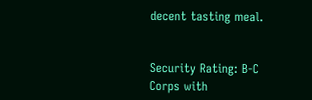decent tasting meal.


Security Rating: B-C
Corps with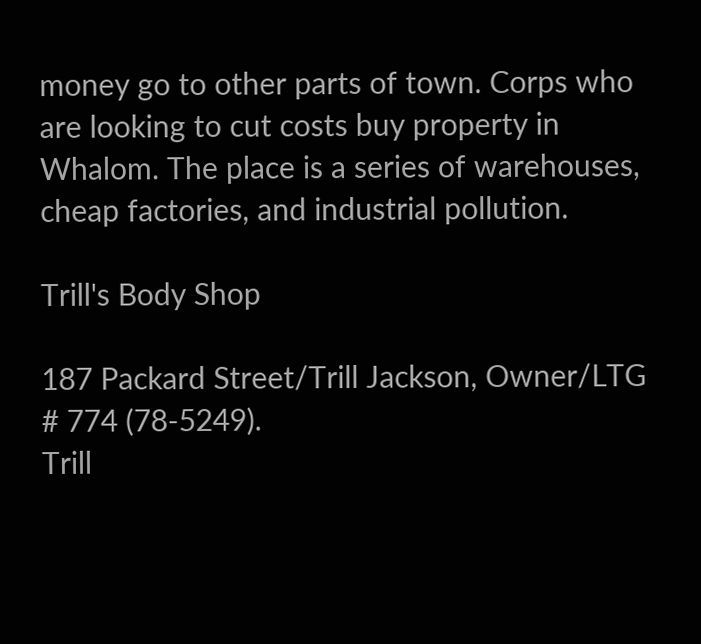money go to other parts of town. Corps who are looking to cut costs buy property in Whalom. The place is a series of warehouses, cheap factories, and industrial pollution.

Trill's Body Shop

187 Packard Street/Trill Jackson, Owner/LTG # 774 (78-5249).
Trill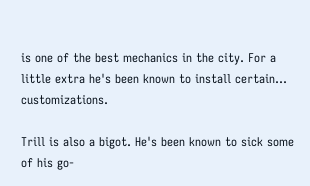is one of the best mechanics in the city. For a little extra he's been known to install certain... customizations.

Trill is also a bigot. He's been known to sick some of his go-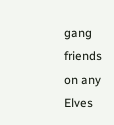gang friends on any Elves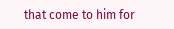that come to him for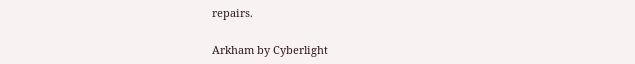repairs.

Arkham by Cyberlight